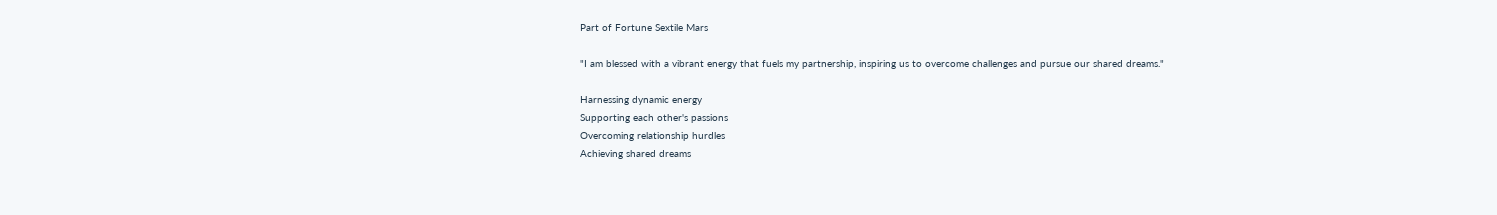Part of Fortune Sextile Mars

"I am blessed with a vibrant energy that fuels my partnership, inspiring us to overcome challenges and pursue our shared dreams."

Harnessing dynamic energy
Supporting each other's passions
Overcoming relationship hurdles
Achieving shared dreams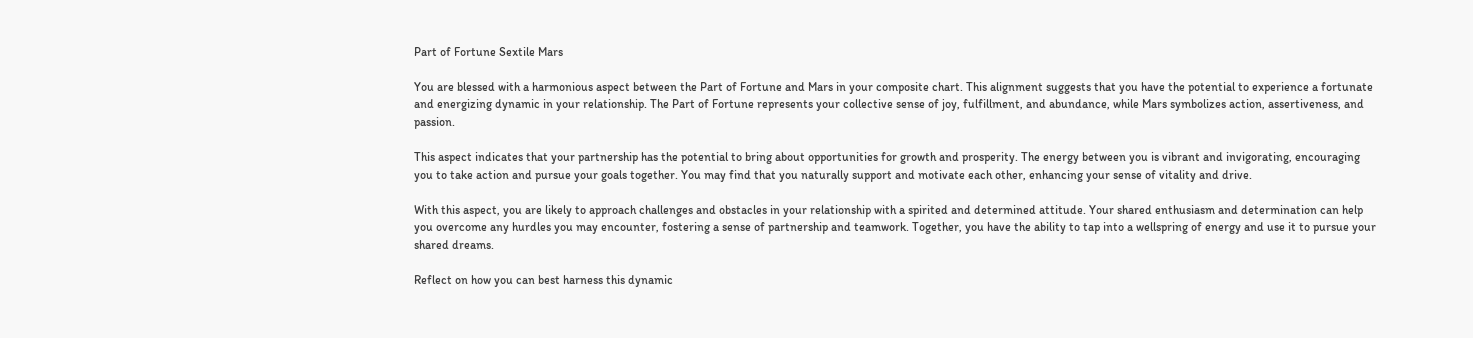Part of Fortune Sextile Mars

You are blessed with a harmonious aspect between the Part of Fortune and Mars in your composite chart. This alignment suggests that you have the potential to experience a fortunate and energizing dynamic in your relationship. The Part of Fortune represents your collective sense of joy, fulfillment, and abundance, while Mars symbolizes action, assertiveness, and passion.

This aspect indicates that your partnership has the potential to bring about opportunities for growth and prosperity. The energy between you is vibrant and invigorating, encouraging you to take action and pursue your goals together. You may find that you naturally support and motivate each other, enhancing your sense of vitality and drive.

With this aspect, you are likely to approach challenges and obstacles in your relationship with a spirited and determined attitude. Your shared enthusiasm and determination can help you overcome any hurdles you may encounter, fostering a sense of partnership and teamwork. Together, you have the ability to tap into a wellspring of energy and use it to pursue your shared dreams.

Reflect on how you can best harness this dynamic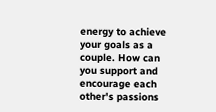energy to achieve your goals as a couple. How can you support and encourage each other's passions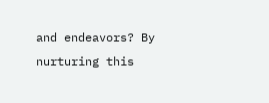and endeavors? By nurturing this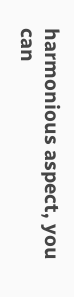harmonious aspect, you can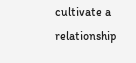cultivate a relationship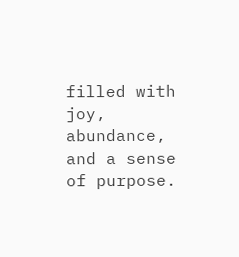filled with joy, abundance, and a sense of purpose.